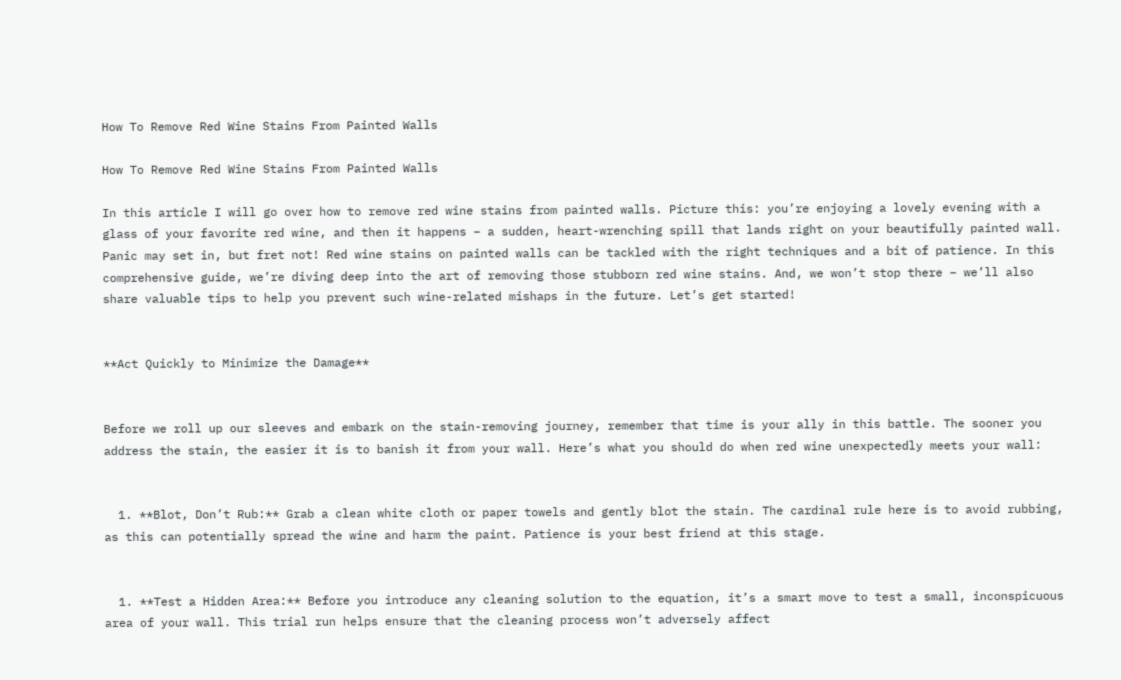How To Remove Red Wine Stains From Painted Walls

How To Remove Red Wine Stains From Painted Walls

In this article I will go over how to remove red wine stains from painted walls. Picture this: you’re enjoying a lovely evening with a glass of your favorite red wine, and then it happens – a sudden, heart-wrenching spill that lands right on your beautifully painted wall. Panic may set in, but fret not! Red wine stains on painted walls can be tackled with the right techniques and a bit of patience. In this comprehensive guide, we’re diving deep into the art of removing those stubborn red wine stains. And, we won’t stop there – we’ll also share valuable tips to help you prevent such wine-related mishaps in the future. Let’s get started!


**Act Quickly to Minimize the Damage**


Before we roll up our sleeves and embark on the stain-removing journey, remember that time is your ally in this battle. The sooner you address the stain, the easier it is to banish it from your wall. Here’s what you should do when red wine unexpectedly meets your wall:


  1. **Blot, Don’t Rub:** Grab a clean white cloth or paper towels and gently blot the stain. The cardinal rule here is to avoid rubbing, as this can potentially spread the wine and harm the paint. Patience is your best friend at this stage.


  1. **Test a Hidden Area:** Before you introduce any cleaning solution to the equation, it’s a smart move to test a small, inconspicuous area of your wall. This trial run helps ensure that the cleaning process won’t adversely affect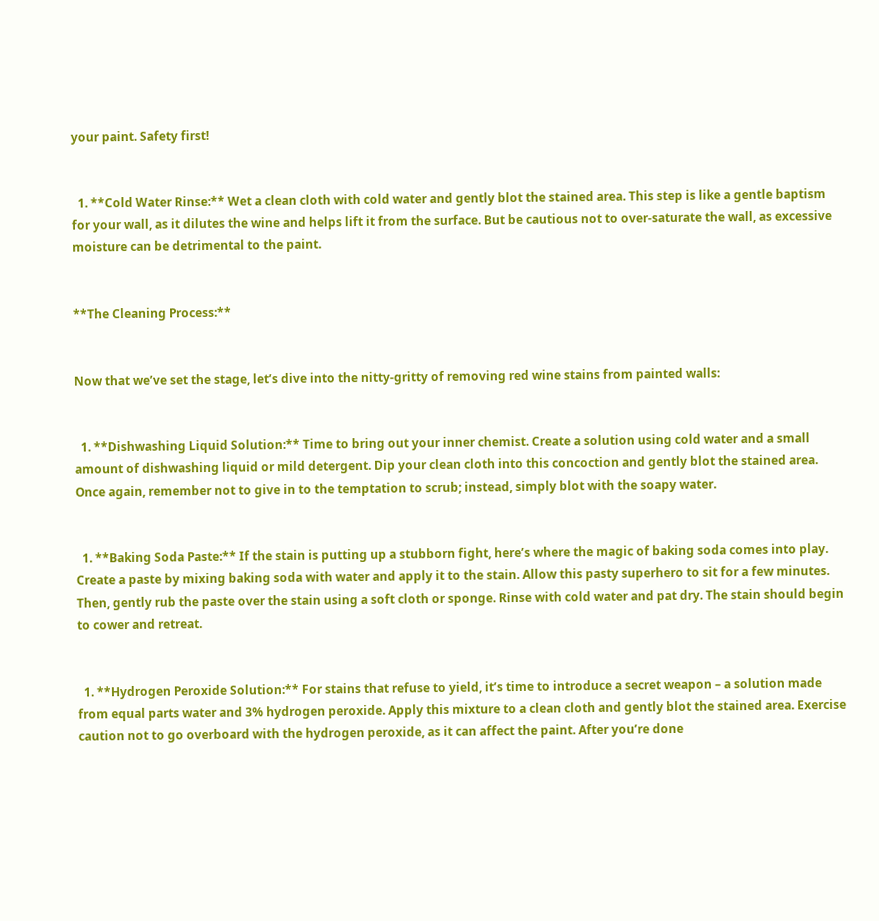your paint. Safety first!


  1. **Cold Water Rinse:** Wet a clean cloth with cold water and gently blot the stained area. This step is like a gentle baptism for your wall, as it dilutes the wine and helps lift it from the surface. But be cautious not to over-saturate the wall, as excessive moisture can be detrimental to the paint.


**The Cleaning Process:**


Now that we’ve set the stage, let’s dive into the nitty-gritty of removing red wine stains from painted walls:


  1. **Dishwashing Liquid Solution:** Time to bring out your inner chemist. Create a solution using cold water and a small amount of dishwashing liquid or mild detergent. Dip your clean cloth into this concoction and gently blot the stained area. Once again, remember not to give in to the temptation to scrub; instead, simply blot with the soapy water.


  1. **Baking Soda Paste:** If the stain is putting up a stubborn fight, here’s where the magic of baking soda comes into play. Create a paste by mixing baking soda with water and apply it to the stain. Allow this pasty superhero to sit for a few minutes. Then, gently rub the paste over the stain using a soft cloth or sponge. Rinse with cold water and pat dry. The stain should begin to cower and retreat.


  1. **Hydrogen Peroxide Solution:** For stains that refuse to yield, it’s time to introduce a secret weapon – a solution made from equal parts water and 3% hydrogen peroxide. Apply this mixture to a clean cloth and gently blot the stained area. Exercise caution not to go overboard with the hydrogen peroxide, as it can affect the paint. After you’re done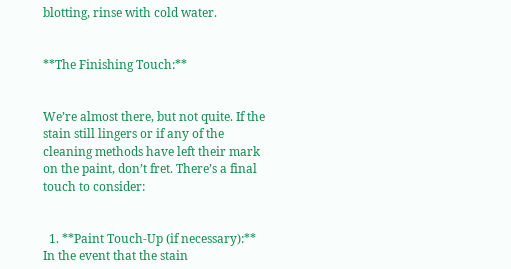blotting, rinse with cold water.


**The Finishing Touch:**


We’re almost there, but not quite. If the stain still lingers or if any of the cleaning methods have left their mark on the paint, don’t fret. There’s a final touch to consider:


  1. **Paint Touch-Up (if necessary):** In the event that the stain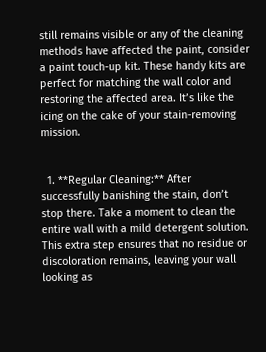still remains visible or any of the cleaning methods have affected the paint, consider a paint touch-up kit. These handy kits are perfect for matching the wall color and restoring the affected area. It’s like the icing on the cake of your stain-removing mission.


  1. **Regular Cleaning:** After successfully banishing the stain, don’t stop there. Take a moment to clean the entire wall with a mild detergent solution. This extra step ensures that no residue or discoloration remains, leaving your wall looking as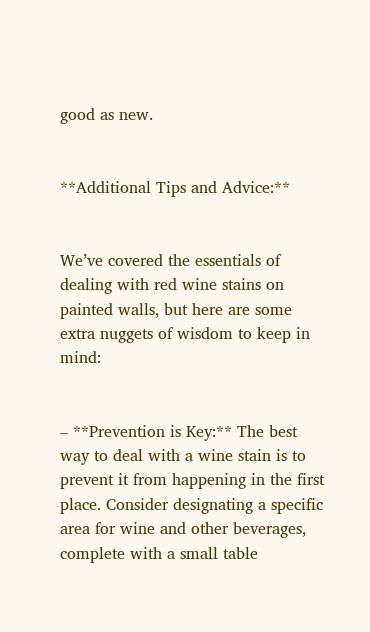good as new.


**Additional Tips and Advice:**


We’ve covered the essentials of dealing with red wine stains on painted walls, but here are some extra nuggets of wisdom to keep in mind:


– **Prevention is Key:** The best way to deal with a wine stain is to prevent it from happening in the first place. Consider designating a specific area for wine and other beverages, complete with a small table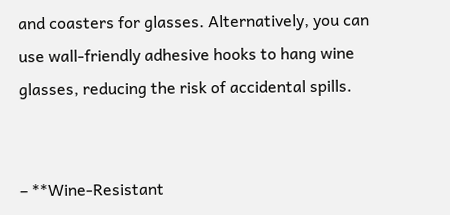and coasters for glasses. Alternatively, you can use wall-friendly adhesive hooks to hang wine glasses, reducing the risk of accidental spills.


– **Wine-Resistant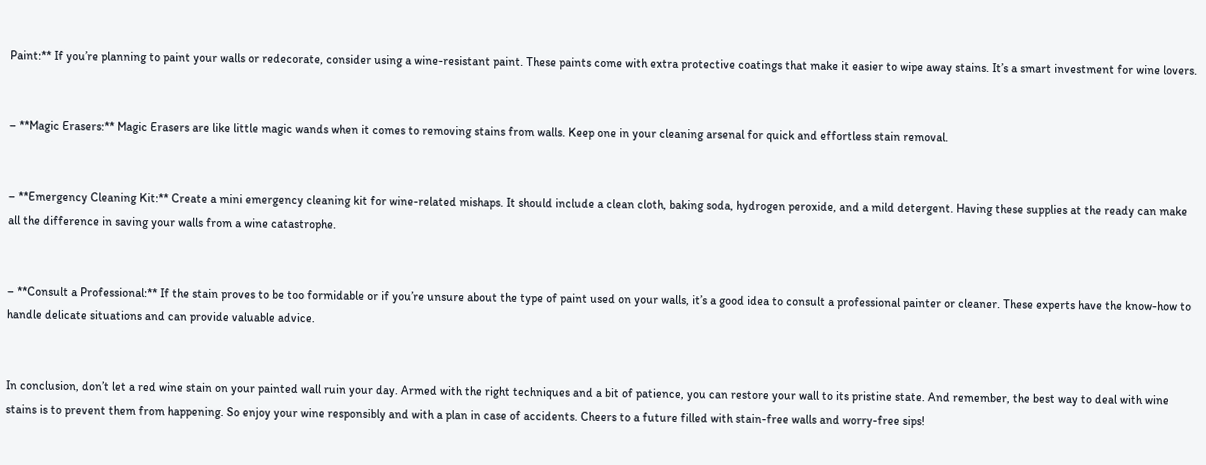Paint:** If you’re planning to paint your walls or redecorate, consider using a wine-resistant paint. These paints come with extra protective coatings that make it easier to wipe away stains. It’s a smart investment for wine lovers.


– **Magic Erasers:** Magic Erasers are like little magic wands when it comes to removing stains from walls. Keep one in your cleaning arsenal for quick and effortless stain removal.


– **Emergency Cleaning Kit:** Create a mini emergency cleaning kit for wine-related mishaps. It should include a clean cloth, baking soda, hydrogen peroxide, and a mild detergent. Having these supplies at the ready can make all the difference in saving your walls from a wine catastrophe.


– **Consult a Professional:** If the stain proves to be too formidable or if you’re unsure about the type of paint used on your walls, it’s a good idea to consult a professional painter or cleaner. These experts have the know-how to handle delicate situations and can provide valuable advice.


In conclusion, don’t let a red wine stain on your painted wall ruin your day. Armed with the right techniques and a bit of patience, you can restore your wall to its pristine state. And remember, the best way to deal with wine stains is to prevent them from happening. So enjoy your wine responsibly and with a plan in case of accidents. Cheers to a future filled with stain-free walls and worry-free sips!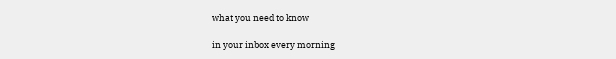what you need to know

in your inbox every morning